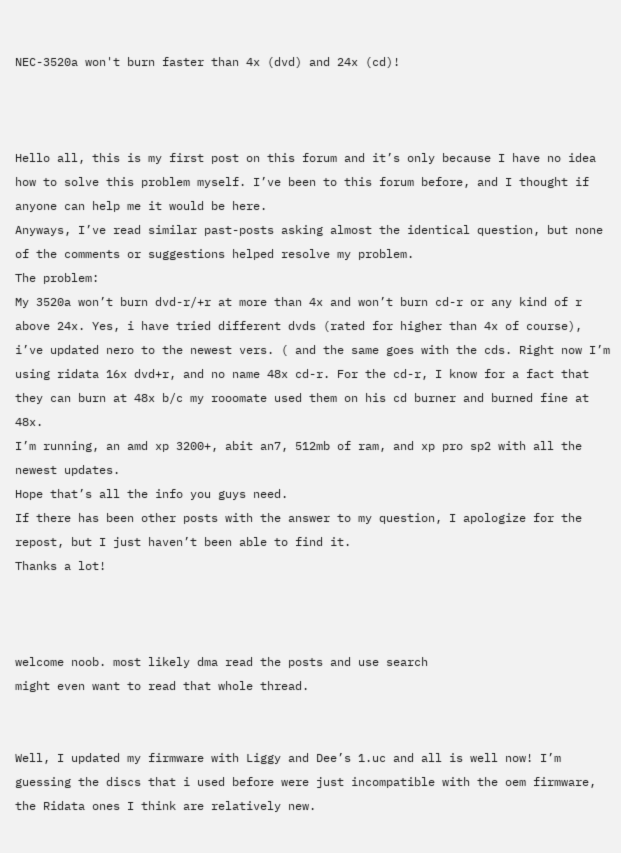NEC-3520a won't burn faster than 4x (dvd) and 24x (cd)!



Hello all, this is my first post on this forum and it’s only because I have no idea how to solve this problem myself. I’ve been to this forum before, and I thought if anyone can help me it would be here.
Anyways, I’ve read similar past-posts asking almost the identical question, but none of the comments or suggestions helped resolve my problem.
The problem:
My 3520a won’t burn dvd-r/+r at more than 4x and won’t burn cd-r or any kind of r above 24x. Yes, i have tried different dvds (rated for higher than 4x of course), i’ve updated nero to the newest vers. ( and the same goes with the cds. Right now I’m using ridata 16x dvd+r, and no name 48x cd-r. For the cd-r, I know for a fact that they can burn at 48x b/c my rooomate used them on his cd burner and burned fine at 48x.
I’m running, an amd xp 3200+, abit an7, 512mb of ram, and xp pro sp2 with all the newest updates.
Hope that’s all the info you guys need.
If there has been other posts with the answer to my question, I apologize for the repost, but I just haven’t been able to find it.
Thanks a lot!



welcome noob. most likely dma read the posts and use search
might even want to read that whole thread.


Well, I updated my firmware with Liggy and Dee’s 1.uc and all is well now! I’m guessing the discs that i used before were just incompatible with the oem firmware, the Ridata ones I think are relatively new.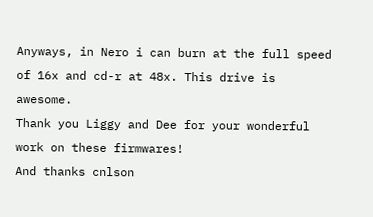Anyways, in Nero i can burn at the full speed of 16x and cd-r at 48x. This drive is awesome.
Thank you Liggy and Dee for your wonderful work on these firmwares!
And thanks cnlson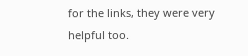for the links, they were very helpful too.